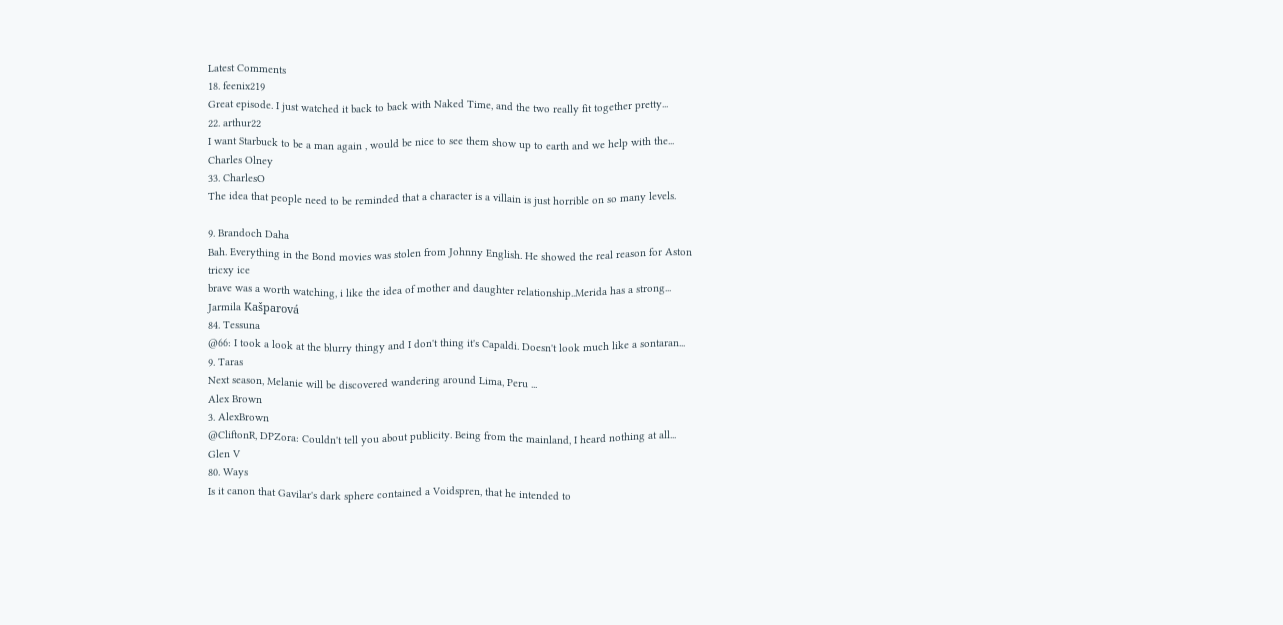Latest Comments
18. feenix219
Great episode. I just watched it back to back with Naked Time, and the two really fit together pretty...
22. arthur22
I want Starbuck to be a man again , would be nice to see them show up to earth and we help with the...
Charles Olney
33. CharlesO
The idea that people need to be reminded that a character is a villain is just horrible on so many levels.

9. Brandoch Daha
Bah. Everything in the Bond movies was stolen from Johnny English. He showed the real reason for Aston
tricxy ice
brave was a worth watching, i like the idea of mother and daughter relationship..Merida has a strong...
Jarmila Kašparová
84. Tessuna
@66: I took a look at the blurry thingy and I don't thing it's Capaldi. Doesn't look much like a sontaran...
9. Taras
Next season, Melanie will be discovered wandering around Lima, Peru ...
Alex Brown
3. AlexBrown
@CliftonR, DPZora: Couldn't tell you about publicity. Being from the mainland, I heard nothing at all...
Glen V
80. Ways
Is it canon that Gavilar's dark sphere contained a Voidspren, that he intended to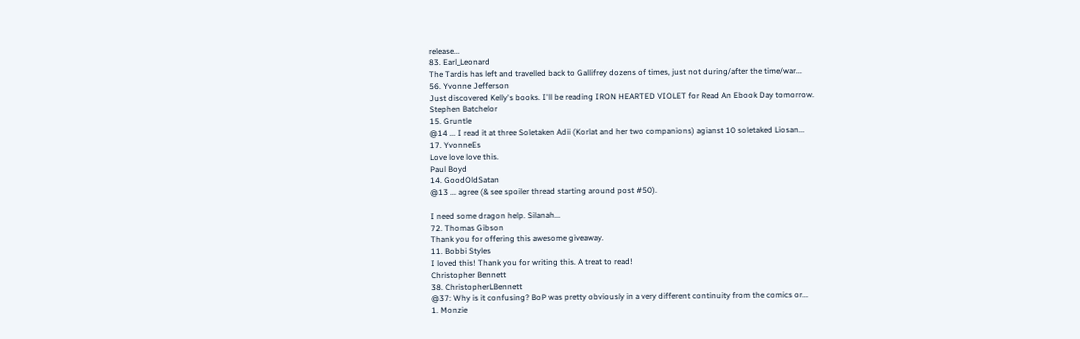release...
83. Earl_Leonard
The Tardis has left and travelled back to Gallifrey dozens of times, just not during/after the time/war...
56. Yvonne Jefferson
Just discovered Kelly's books. I'll be reading IRON HEARTED VIOLET for Read An Ebook Day tomorrow.
Stephen Batchelor
15. Gruntle
@14 ... I read it at three Soletaken Adii (Korlat and her two companions) agianst 10 soletaked Liosan...
17. YvonneEs
Love love love this.
Paul Boyd
14. GoodOldSatan
@13 ... agree (& see spoiler thread starting around post #50).

I need some dragon help. Silanah...
72. Thomas Gibson
Thank you for offering this awesome giveaway.
11. Bobbi Styles
I loved this! Thank you for writing this. A treat to read!
Christopher Bennett
38. ChristopherLBennett
@37: Why is it confusing? BoP was pretty obviously in a very different continuity from the comics or...
1. Monzie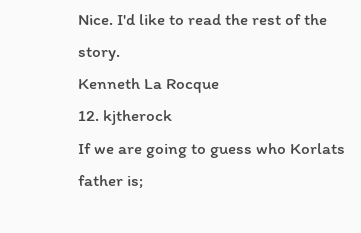Nice. I'd like to read the rest of the story.
Kenneth La Rocque
12. kjtherock
If we are going to guess who Korlats father is;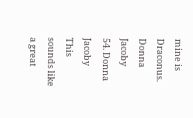mine is Draconus.
Donna Jacoby
54. Donna Jacoby
This sounds like a great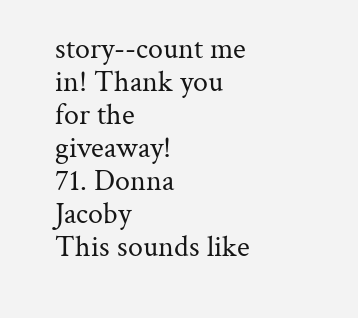story--count me in! Thank you for the giveaway!
71. Donna Jacoby
This sounds like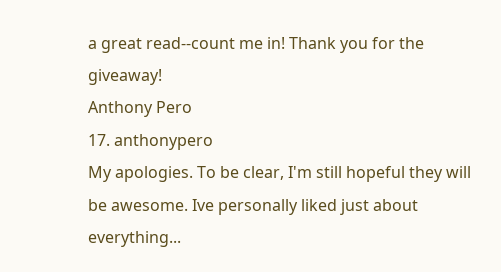a great read--count me in! Thank you for the giveaway!
Anthony Pero
17. anthonypero
My apologies. To be clear, I'm still hopeful they will be awesome. Ive personally liked just about everything...